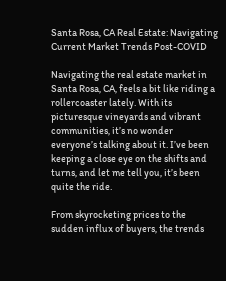Santa Rosa, CA Real Estate: Navigating Current Market Trends Post-COVID

Navigating the real estate market in Santa Rosa, CA, feels a bit like riding a rollercoaster lately. With its picturesque vineyards and vibrant communities, it’s no wonder everyone’s talking about it. I’ve been keeping a close eye on the shifts and turns, and let me tell you, it’s been quite the ride.

From skyrocketing prices to the sudden influx of buyers, the trends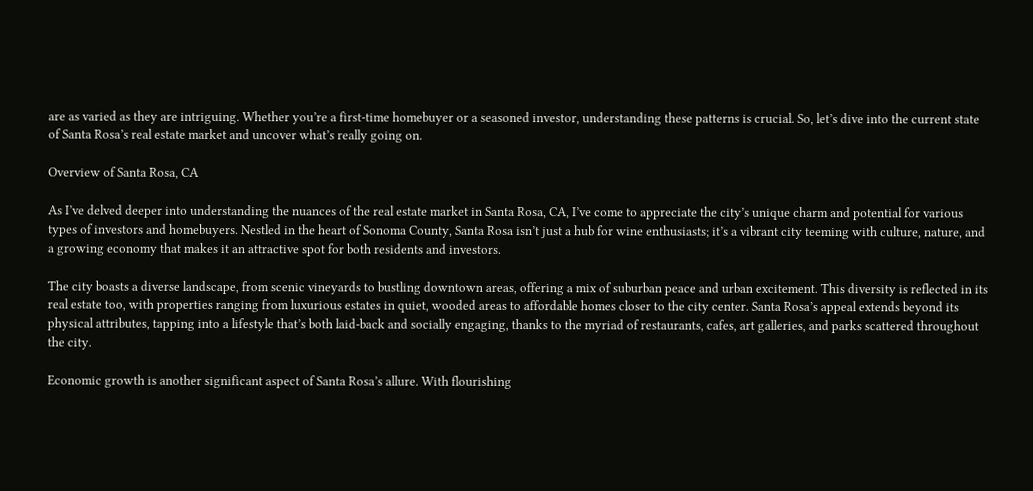are as varied as they are intriguing. Whether you’re a first-time homebuyer or a seasoned investor, understanding these patterns is crucial. So, let’s dive into the current state of Santa Rosa’s real estate market and uncover what’s really going on.

Overview of Santa Rosa, CA

As I’ve delved deeper into understanding the nuances of the real estate market in Santa Rosa, CA, I’ve come to appreciate the city’s unique charm and potential for various types of investors and homebuyers. Nestled in the heart of Sonoma County, Santa Rosa isn’t just a hub for wine enthusiasts; it’s a vibrant city teeming with culture, nature, and a growing economy that makes it an attractive spot for both residents and investors.

The city boasts a diverse landscape, from scenic vineyards to bustling downtown areas, offering a mix of suburban peace and urban excitement. This diversity is reflected in its real estate too, with properties ranging from luxurious estates in quiet, wooded areas to affordable homes closer to the city center. Santa Rosa’s appeal extends beyond its physical attributes, tapping into a lifestyle that’s both laid-back and socially engaging, thanks to the myriad of restaurants, cafes, art galleries, and parks scattered throughout the city.

Economic growth is another significant aspect of Santa Rosa’s allure. With flourishing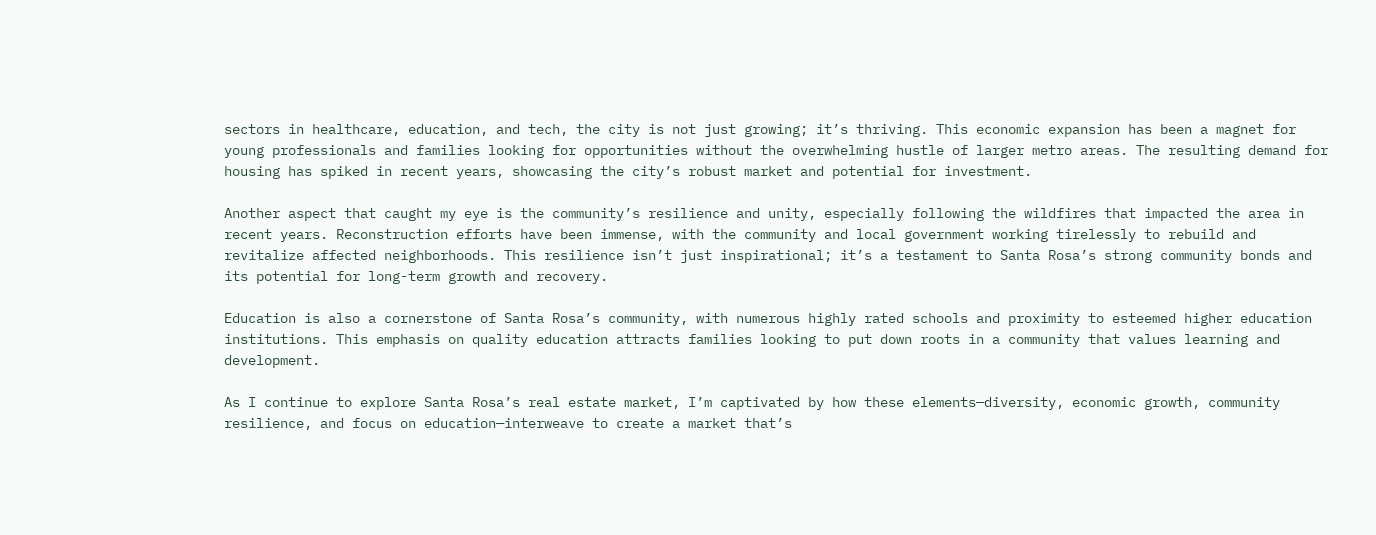sectors in healthcare, education, and tech, the city is not just growing; it’s thriving. This economic expansion has been a magnet for young professionals and families looking for opportunities without the overwhelming hustle of larger metro areas. The resulting demand for housing has spiked in recent years, showcasing the city’s robust market and potential for investment.

Another aspect that caught my eye is the community’s resilience and unity, especially following the wildfires that impacted the area in recent years. Reconstruction efforts have been immense, with the community and local government working tirelessly to rebuild and revitalize affected neighborhoods. This resilience isn’t just inspirational; it’s a testament to Santa Rosa’s strong community bonds and its potential for long-term growth and recovery.

Education is also a cornerstone of Santa Rosa’s community, with numerous highly rated schools and proximity to esteemed higher education institutions. This emphasis on quality education attracts families looking to put down roots in a community that values learning and development.

As I continue to explore Santa Rosa’s real estate market, I’m captivated by how these elements—diversity, economic growth, community resilience, and focus on education—interweave to create a market that’s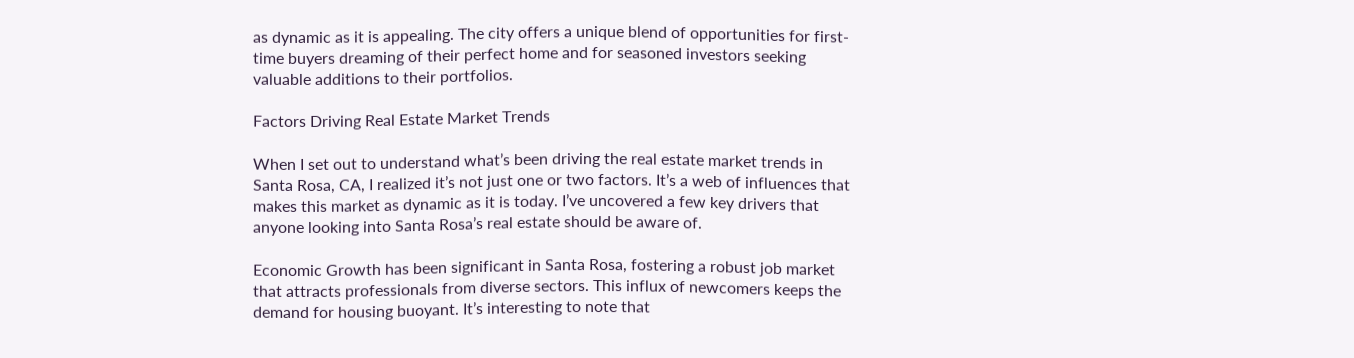as dynamic as it is appealing. The city offers a unique blend of opportunities for first-time buyers dreaming of their perfect home and for seasoned investors seeking valuable additions to their portfolios.

Factors Driving Real Estate Market Trends

When I set out to understand what’s been driving the real estate market trends in Santa Rosa, CA, I realized it’s not just one or two factors. It’s a web of influences that makes this market as dynamic as it is today. I’ve uncovered a few key drivers that anyone looking into Santa Rosa’s real estate should be aware of.

Economic Growth has been significant in Santa Rosa, fostering a robust job market that attracts professionals from diverse sectors. This influx of newcomers keeps the demand for housing buoyant. It’s interesting to note that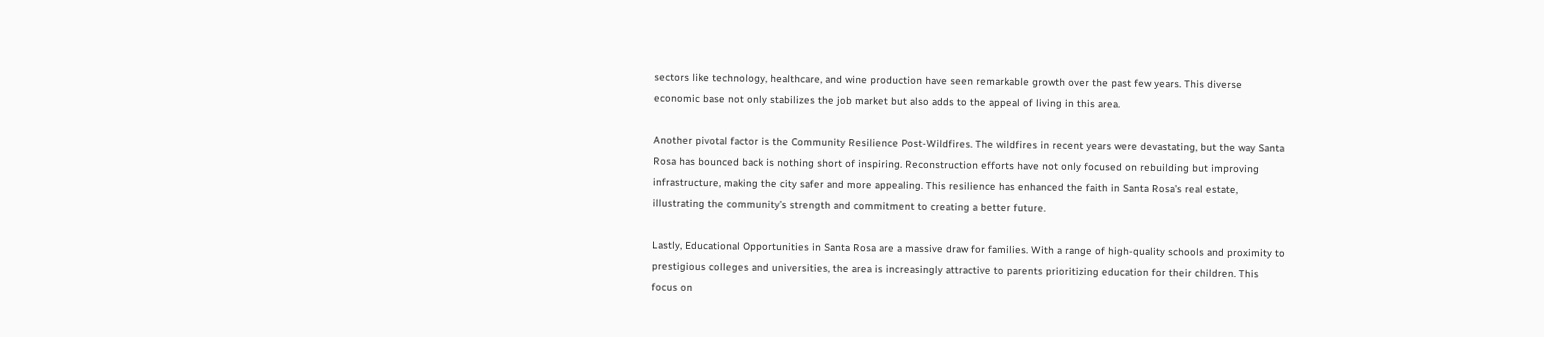sectors like technology, healthcare, and wine production have seen remarkable growth over the past few years. This diverse economic base not only stabilizes the job market but also adds to the appeal of living in this area.

Another pivotal factor is the Community Resilience Post-Wildfires. The wildfires in recent years were devastating, but the way Santa Rosa has bounced back is nothing short of inspiring. Reconstruction efforts have not only focused on rebuilding but improving infrastructure, making the city safer and more appealing. This resilience has enhanced the faith in Santa Rosa’s real estate, illustrating the community’s strength and commitment to creating a better future.

Lastly, Educational Opportunities in Santa Rosa are a massive draw for families. With a range of high-quality schools and proximity to prestigious colleges and universities, the area is increasingly attractive to parents prioritizing education for their children. This focus on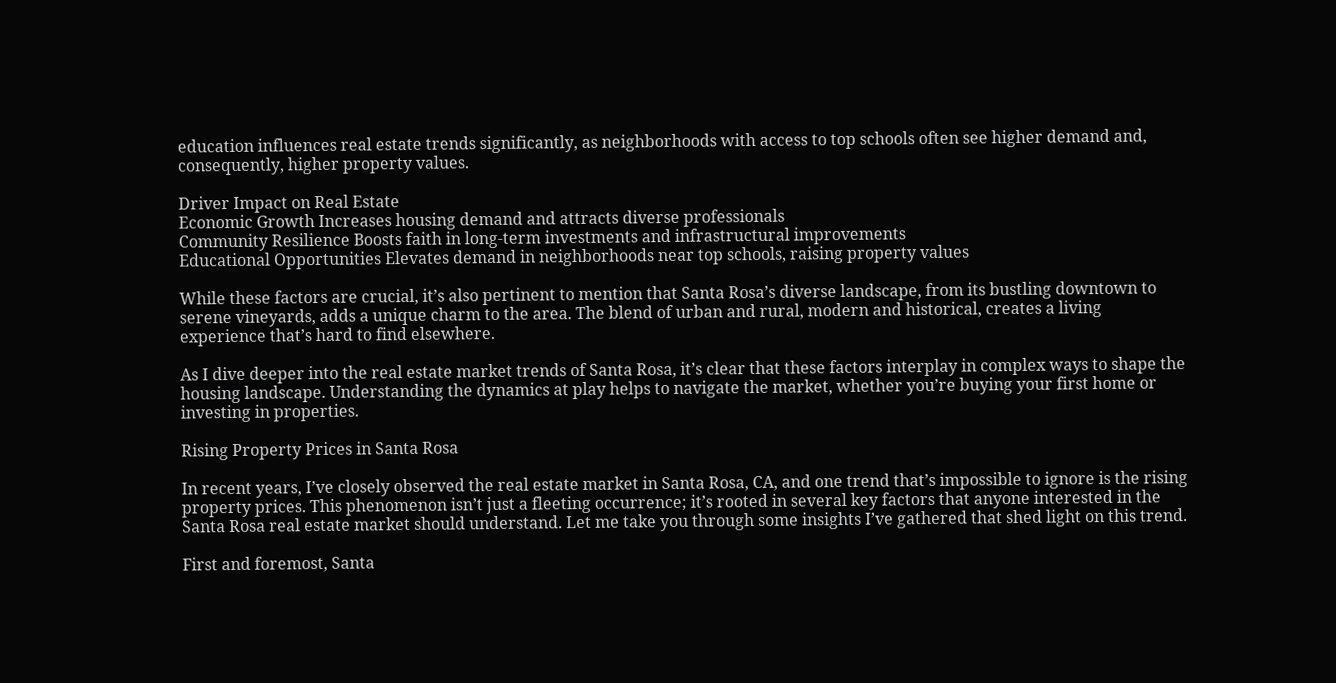education influences real estate trends significantly, as neighborhoods with access to top schools often see higher demand and, consequently, higher property values.

Driver Impact on Real Estate
Economic Growth Increases housing demand and attracts diverse professionals
Community Resilience Boosts faith in long-term investments and infrastructural improvements
Educational Opportunities Elevates demand in neighborhoods near top schools, raising property values

While these factors are crucial, it’s also pertinent to mention that Santa Rosa’s diverse landscape, from its bustling downtown to serene vineyards, adds a unique charm to the area. The blend of urban and rural, modern and historical, creates a living experience that’s hard to find elsewhere.

As I dive deeper into the real estate market trends of Santa Rosa, it’s clear that these factors interplay in complex ways to shape the housing landscape. Understanding the dynamics at play helps to navigate the market, whether you’re buying your first home or investing in properties.

Rising Property Prices in Santa Rosa

In recent years, I’ve closely observed the real estate market in Santa Rosa, CA, and one trend that’s impossible to ignore is the rising property prices. This phenomenon isn’t just a fleeting occurrence; it’s rooted in several key factors that anyone interested in the Santa Rosa real estate market should understand. Let me take you through some insights I’ve gathered that shed light on this trend.

First and foremost, Santa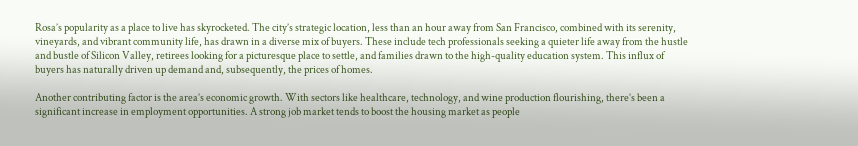Rosa’s popularity as a place to live has skyrocketed. The city’s strategic location, less than an hour away from San Francisco, combined with its serenity, vineyards, and vibrant community life, has drawn in a diverse mix of buyers. These include tech professionals seeking a quieter life away from the hustle and bustle of Silicon Valley, retirees looking for a picturesque place to settle, and families drawn to the high-quality education system. This influx of buyers has naturally driven up demand and, subsequently, the prices of homes.

Another contributing factor is the area’s economic growth. With sectors like healthcare, technology, and wine production flourishing, there’s been a significant increase in employment opportunities. A strong job market tends to boost the housing market as people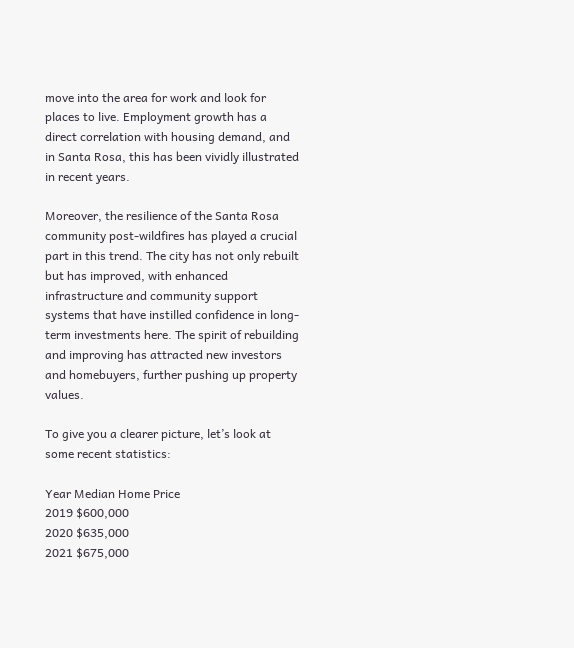move into the area for work and look for places to live. Employment growth has a direct correlation with housing demand, and in Santa Rosa, this has been vividly illustrated in recent years.

Moreover, the resilience of the Santa Rosa community post-wildfires has played a crucial part in this trend. The city has not only rebuilt but has improved, with enhanced infrastructure and community support systems that have instilled confidence in long-term investments here. The spirit of rebuilding and improving has attracted new investors and homebuyers, further pushing up property values.

To give you a clearer picture, let’s look at some recent statistics:

Year Median Home Price
2019 $600,000
2020 $635,000
2021 $675,000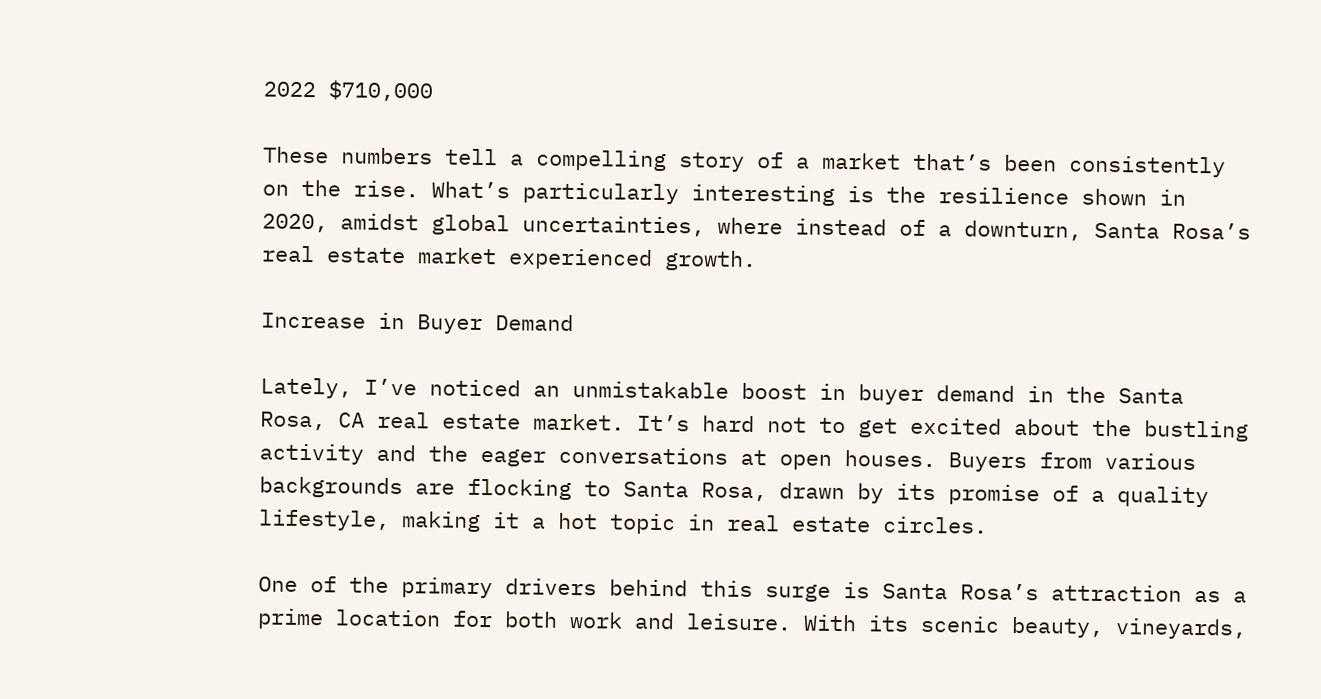2022 $710,000

These numbers tell a compelling story of a market that’s been consistently on the rise. What’s particularly interesting is the resilience shown in 2020, amidst global uncertainties, where instead of a downturn, Santa Rosa’s real estate market experienced growth.

Increase in Buyer Demand

Lately, I’ve noticed an unmistakable boost in buyer demand in the Santa Rosa, CA real estate market. It’s hard not to get excited about the bustling activity and the eager conversations at open houses. Buyers from various backgrounds are flocking to Santa Rosa, drawn by its promise of a quality lifestyle, making it a hot topic in real estate circles.

One of the primary drivers behind this surge is Santa Rosa’s attraction as a prime location for both work and leisure. With its scenic beauty, vineyards,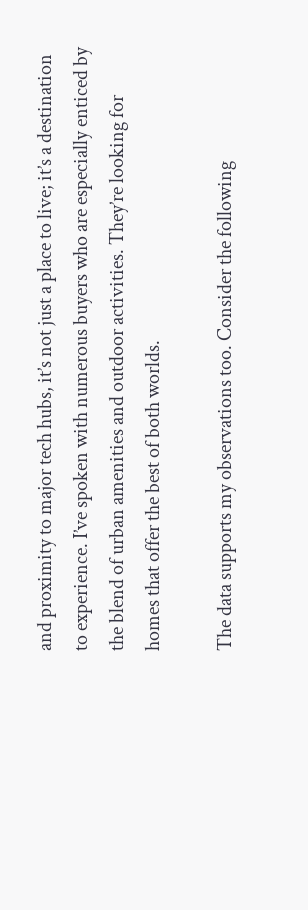and proximity to major tech hubs, it’s not just a place to live; it’s a destination to experience. I’ve spoken with numerous buyers who are especially enticed by the blend of urban amenities and outdoor activities. They’re looking for homes that offer the best of both worlds.

The data supports my observations too. Consider the following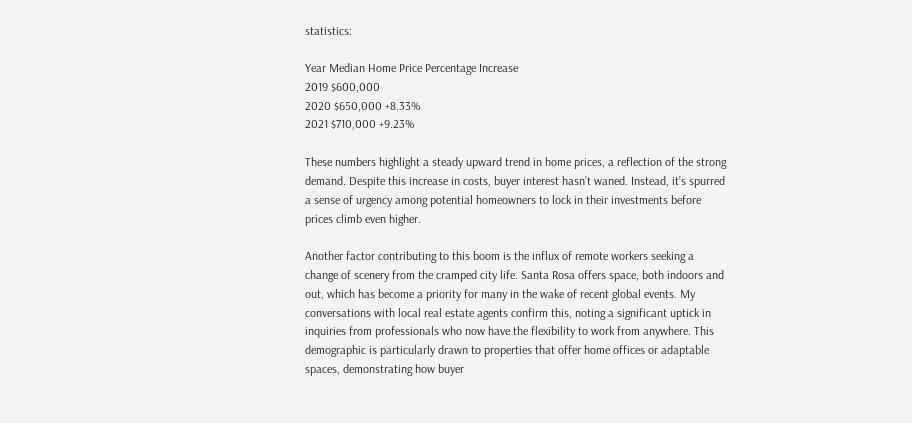statistics:

Year Median Home Price Percentage Increase
2019 $600,000
2020 $650,000 +8.33%
2021 $710,000 +9.23%

These numbers highlight a steady upward trend in home prices, a reflection of the strong demand. Despite this increase in costs, buyer interest hasn’t waned. Instead, it’s spurred a sense of urgency among potential homeowners to lock in their investments before prices climb even higher.

Another factor contributing to this boom is the influx of remote workers seeking a change of scenery from the cramped city life. Santa Rosa offers space, both indoors and out, which has become a priority for many in the wake of recent global events. My conversations with local real estate agents confirm this, noting a significant uptick in inquiries from professionals who now have the flexibility to work from anywhere. This demographic is particularly drawn to properties that offer home offices or adaptable spaces, demonstrating how buyer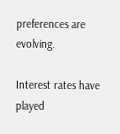preferences are evolving.

Interest rates have played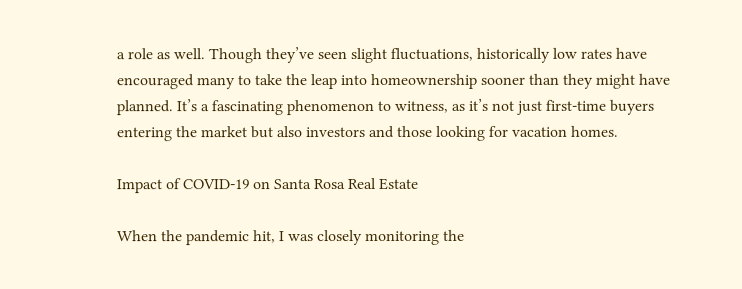a role as well. Though they’ve seen slight fluctuations, historically low rates have encouraged many to take the leap into homeownership sooner than they might have planned. It’s a fascinating phenomenon to witness, as it’s not just first-time buyers entering the market but also investors and those looking for vacation homes.

Impact of COVID-19 on Santa Rosa Real Estate

When the pandemic hit, I was closely monitoring the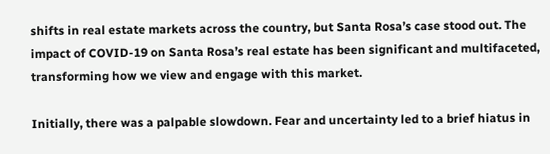shifts in real estate markets across the country, but Santa Rosa’s case stood out. The impact of COVID-19 on Santa Rosa’s real estate has been significant and multifaceted, transforming how we view and engage with this market.

Initially, there was a palpable slowdown. Fear and uncertainty led to a brief hiatus in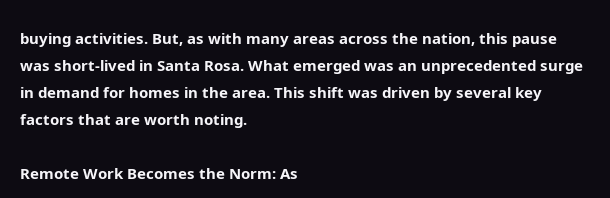buying activities. But, as with many areas across the nation, this pause was short-lived in Santa Rosa. What emerged was an unprecedented surge in demand for homes in the area. This shift was driven by several key factors that are worth noting.

Remote Work Becomes the Norm: As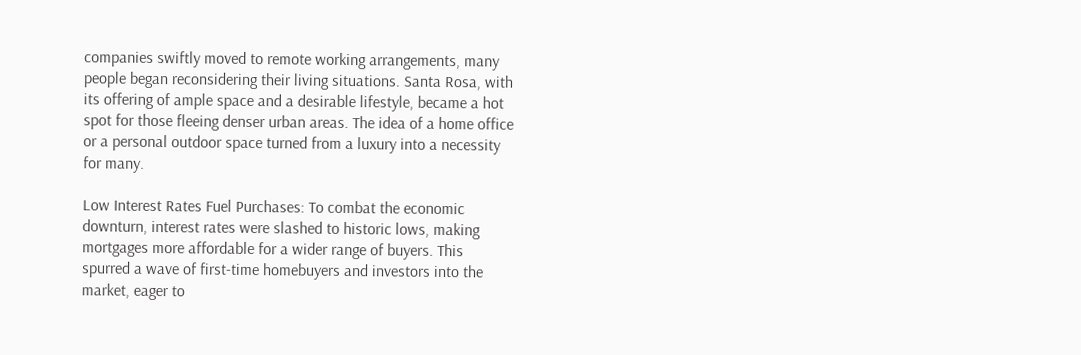companies swiftly moved to remote working arrangements, many people began reconsidering their living situations. Santa Rosa, with its offering of ample space and a desirable lifestyle, became a hot spot for those fleeing denser urban areas. The idea of a home office or a personal outdoor space turned from a luxury into a necessity for many.

Low Interest Rates Fuel Purchases: To combat the economic downturn, interest rates were slashed to historic lows, making mortgages more affordable for a wider range of buyers. This spurred a wave of first-time homebuyers and investors into the market, eager to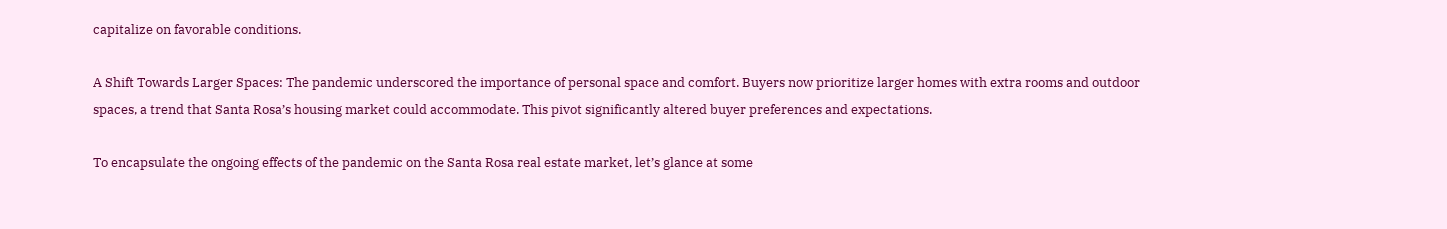capitalize on favorable conditions.

A Shift Towards Larger Spaces: The pandemic underscored the importance of personal space and comfort. Buyers now prioritize larger homes with extra rooms and outdoor spaces, a trend that Santa Rosa’s housing market could accommodate. This pivot significantly altered buyer preferences and expectations.

To encapsulate the ongoing effects of the pandemic on the Santa Rosa real estate market, let’s glance at some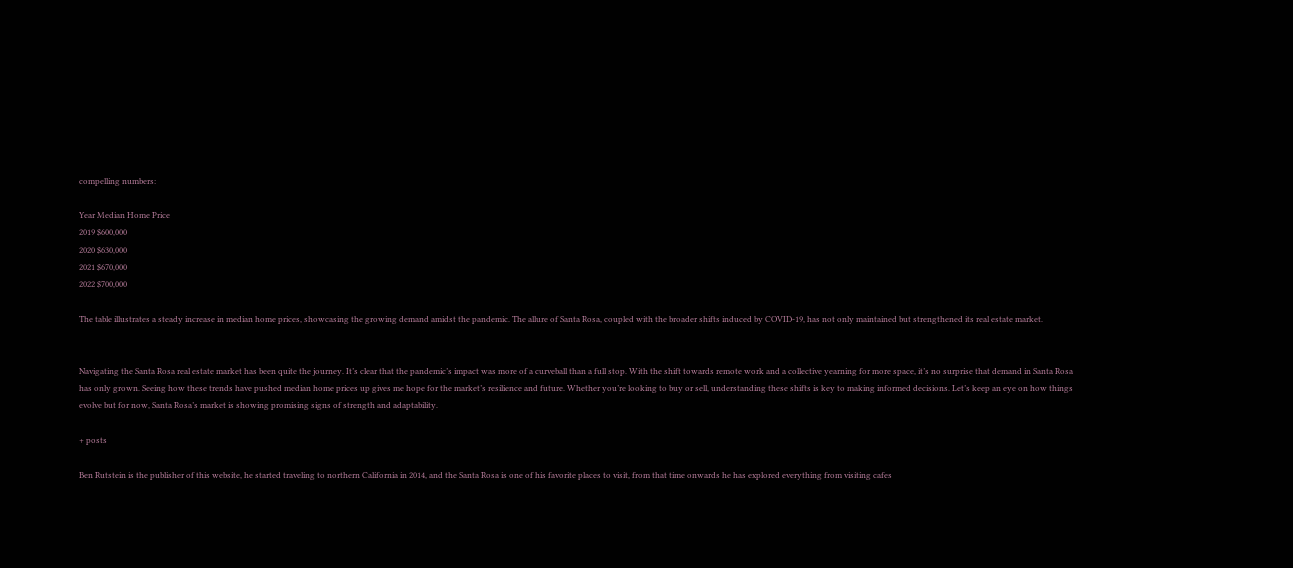compelling numbers:

Year Median Home Price
2019 $600,000
2020 $630,000
2021 $670,000
2022 $700,000

The table illustrates a steady increase in median home prices, showcasing the growing demand amidst the pandemic. The allure of Santa Rosa, coupled with the broader shifts induced by COVID-19, has not only maintained but strengthened its real estate market.


Navigating the Santa Rosa real estate market has been quite the journey. It’s clear that the pandemic’s impact was more of a curveball than a full stop. With the shift towards remote work and a collective yearning for more space, it’s no surprise that demand in Santa Rosa has only grown. Seeing how these trends have pushed median home prices up gives me hope for the market’s resilience and future. Whether you’re looking to buy or sell, understanding these shifts is key to making informed decisions. Let’s keep an eye on how things evolve but for now, Santa Rosa’s market is showing promising signs of strength and adaptability.

+ posts

Ben Rutstein is the publisher of this website, he started traveling to northern California in 2014, and the Santa Rosa is one of his favorite places to visit, from that time onwards he has explored everything from visiting cafes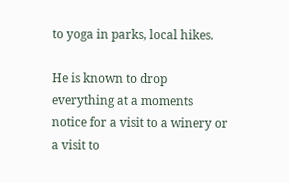to yoga in parks, local hikes.

He is known to drop everything at a moments notice for a visit to a winery or a visit to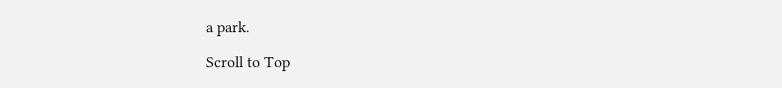a park.

Scroll to Top